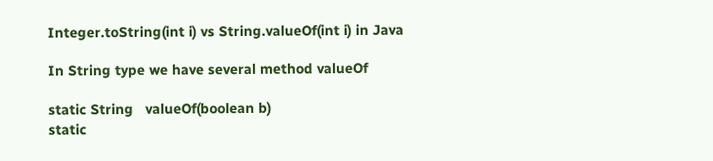Integer.toString(int i) vs String.valueOf(int i) in Java

In String type we have several method valueOf

static String   valueOf(boolean b)
static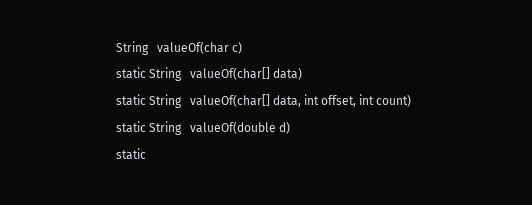String   valueOf(char c)
static String   valueOf(char[] data)
static String   valueOf(char[] data, int offset, int count)
static String   valueOf(double d)
static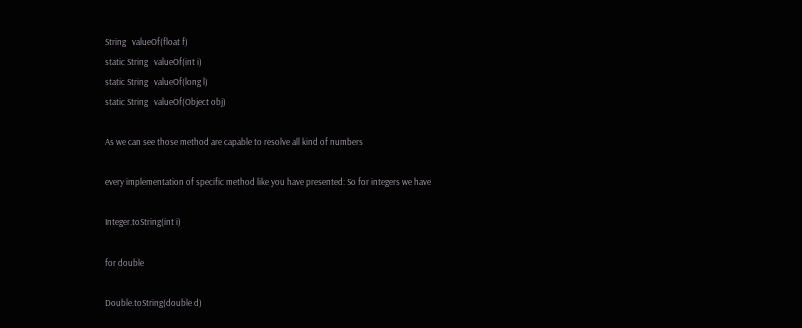String   valueOf(float f)
static String   valueOf(int i)
static String   valueOf(long l)
static String   valueOf(Object obj)

As we can see those method are capable to resolve all kind of numbers

every implementation of specific method like you have presented: So for integers we have

Integer.toString(int i)

for double

Double.toString(double d)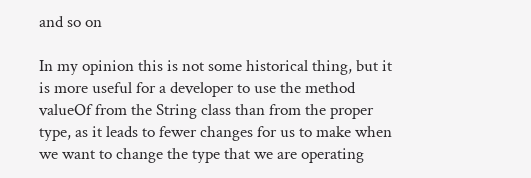and so on

In my opinion this is not some historical thing, but it is more useful for a developer to use the method valueOf from the String class than from the proper type, as it leads to fewer changes for us to make when we want to change the type that we are operating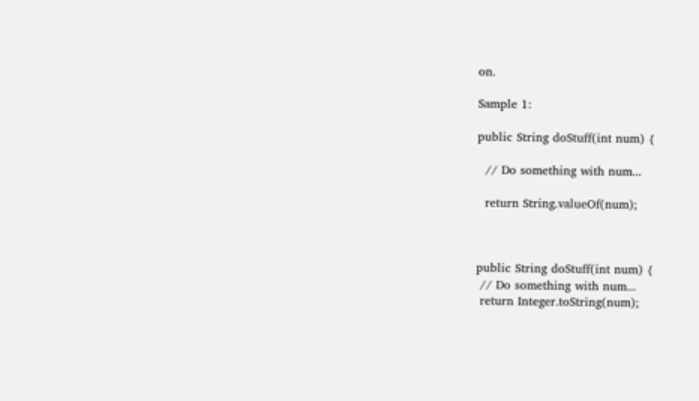on.

Sample 1:

public String doStuff(int num) {

  // Do something with num...

  return String.valueOf(num);



public String doStuff(int num) {
 // Do something with num...
 return Integer.toString(num);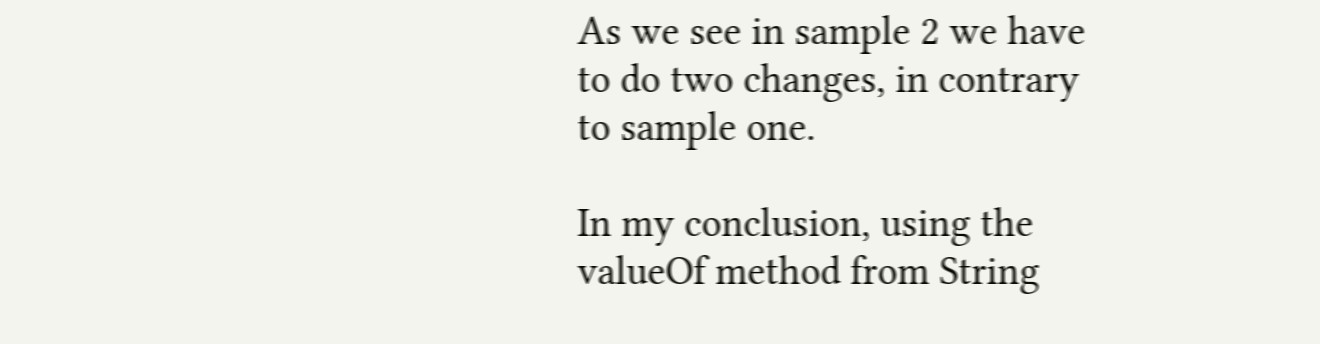As we see in sample 2 we have to do two changes, in contrary to sample one.

In my conclusion, using the valueOf method from String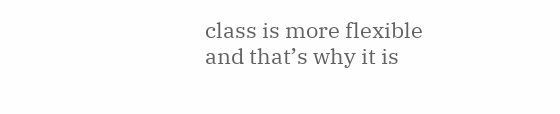class is more flexible and that’s why it is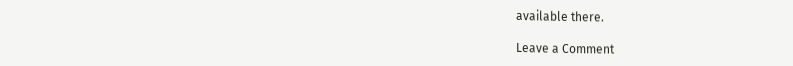available there.

Leave a Comment